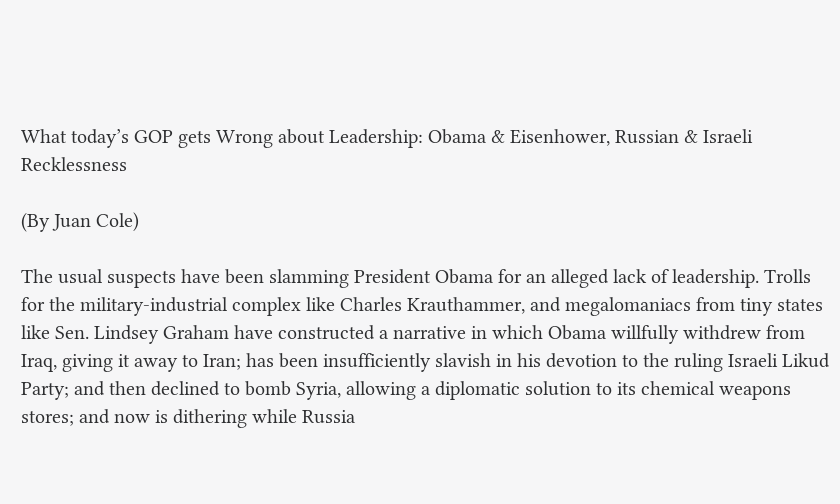What today’s GOP gets Wrong about Leadership: Obama & Eisenhower, Russian & Israeli Recklessness

(By Juan Cole)

The usual suspects have been slamming President Obama for an alleged lack of leadership. Trolls for the military-industrial complex like Charles Krauthammer, and megalomaniacs from tiny states like Sen. Lindsey Graham have constructed a narrative in which Obama willfully withdrew from Iraq, giving it away to Iran; has been insufficiently slavish in his devotion to the ruling Israeli Likud Party; and then declined to bomb Syria, allowing a diplomatic solution to its chemical weapons stores; and now is dithering while Russia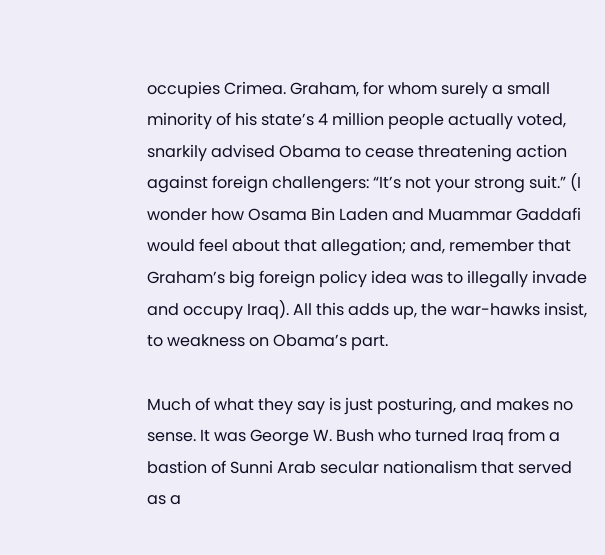occupies Crimea. Graham, for whom surely a small minority of his state’s 4 million people actually voted, snarkily advised Obama to cease threatening action against foreign challengers: “It’s not your strong suit.” (I wonder how Osama Bin Laden and Muammar Gaddafi would feel about that allegation; and, remember that Graham’s big foreign policy idea was to illegally invade and occupy Iraq). All this adds up, the war-hawks insist, to weakness on Obama’s part.

Much of what they say is just posturing, and makes no sense. It was George W. Bush who turned Iraq from a bastion of Sunni Arab secular nationalism that served as a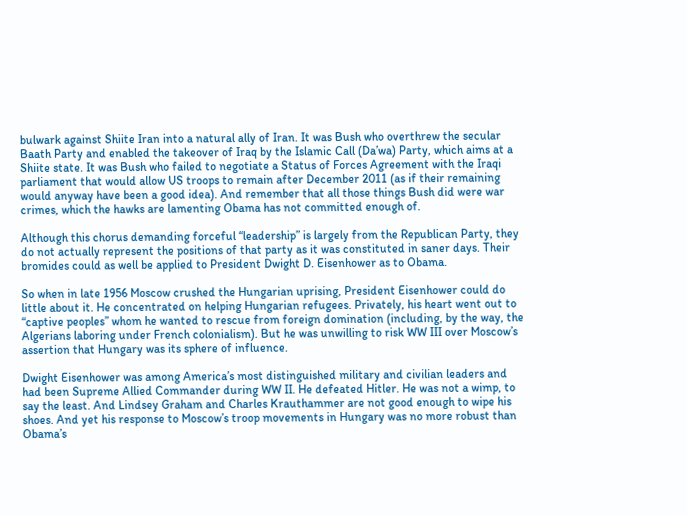bulwark against Shiite Iran into a natural ally of Iran. It was Bush who overthrew the secular Baath Party and enabled the takeover of Iraq by the Islamic Call (Da’wa) Party, which aims at a Shiite state. It was Bush who failed to negotiate a Status of Forces Agreement with the Iraqi parliament that would allow US troops to remain after December 2011 (as if their remaining would anyway have been a good idea). And remember that all those things Bush did were war crimes, which the hawks are lamenting Obama has not committed enough of.

Although this chorus demanding forceful “leadership” is largely from the Republican Party, they do not actually represent the positions of that party as it was constituted in saner days. Their bromides could as well be applied to President Dwight D. Eisenhower as to Obama.

So when in late 1956 Moscow crushed the Hungarian uprising, President Eisenhower could do little about it. He concentrated on helping Hungarian refugees. Privately, his heart went out to “captive peoples” whom he wanted to rescue from foreign domination (including, by the way, the Algerians laboring under French colonialism). But he was unwilling to risk WW III over Moscow’s assertion that Hungary was its sphere of influence.

Dwight Eisenhower was among America’s most distinguished military and civilian leaders and had been Supreme Allied Commander during WW II. He defeated Hitler. He was not a wimp, to say the least. And Lindsey Graham and Charles Krauthammer are not good enough to wipe his shoes. And yet his response to Moscow’s troop movements in Hungary was no more robust than Obama’s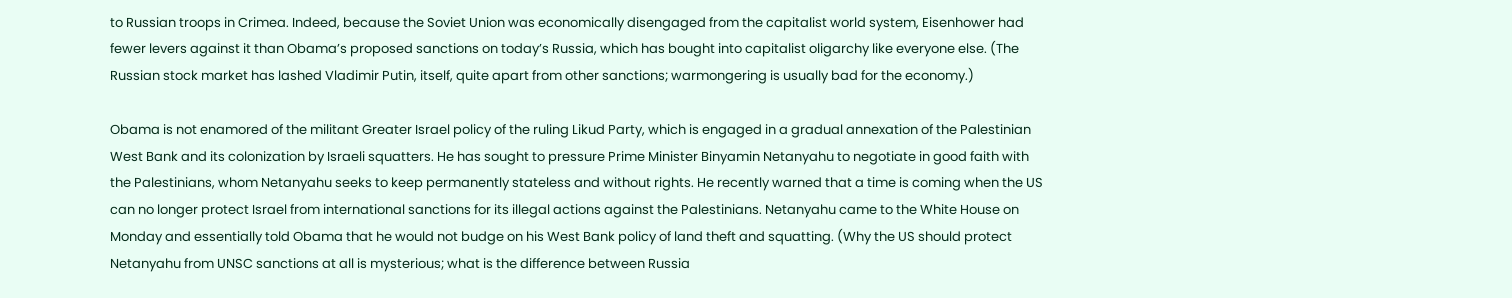to Russian troops in Crimea. Indeed, because the Soviet Union was economically disengaged from the capitalist world system, Eisenhower had fewer levers against it than Obama’s proposed sanctions on today’s Russia, which has bought into capitalist oligarchy like everyone else. (The Russian stock market has lashed Vladimir Putin, itself, quite apart from other sanctions; warmongering is usually bad for the economy.)

Obama is not enamored of the militant Greater Israel policy of the ruling Likud Party, which is engaged in a gradual annexation of the Palestinian West Bank and its colonization by Israeli squatters. He has sought to pressure Prime Minister Binyamin Netanyahu to negotiate in good faith with the Palestinians, whom Netanyahu seeks to keep permanently stateless and without rights. He recently warned that a time is coming when the US can no longer protect Israel from international sanctions for its illegal actions against the Palestinians. Netanyahu came to the White House on Monday and essentially told Obama that he would not budge on his West Bank policy of land theft and squatting. (Why the US should protect Netanyahu from UNSC sanctions at all is mysterious; what is the difference between Russia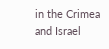in the Crimea and Israel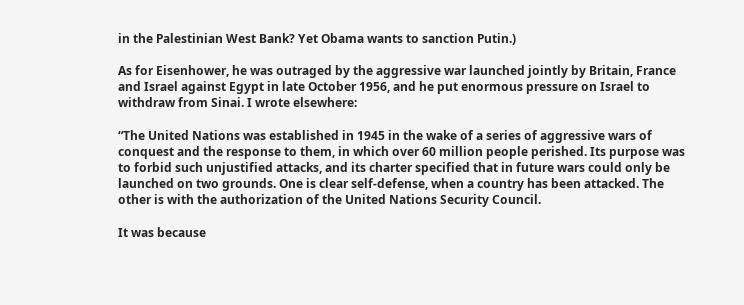in the Palestinian West Bank? Yet Obama wants to sanction Putin.)

As for Eisenhower, he was outraged by the aggressive war launched jointly by Britain, France and Israel against Egypt in late October 1956, and he put enormous pressure on Israel to withdraw from Sinai. I wrote elsewhere:

“The United Nations was established in 1945 in the wake of a series of aggressive wars of conquest and the response to them, in which over 60 million people perished. Its purpose was to forbid such unjustified attacks, and its charter specified that in future wars could only be launched on two grounds. One is clear self-defense, when a country has been attacked. The other is with the authorization of the United Nations Security Council.

It was because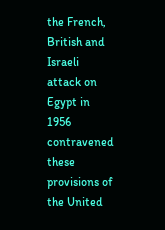the French, British and Israeli attack on Egypt in 1956 contravened these provisions of the United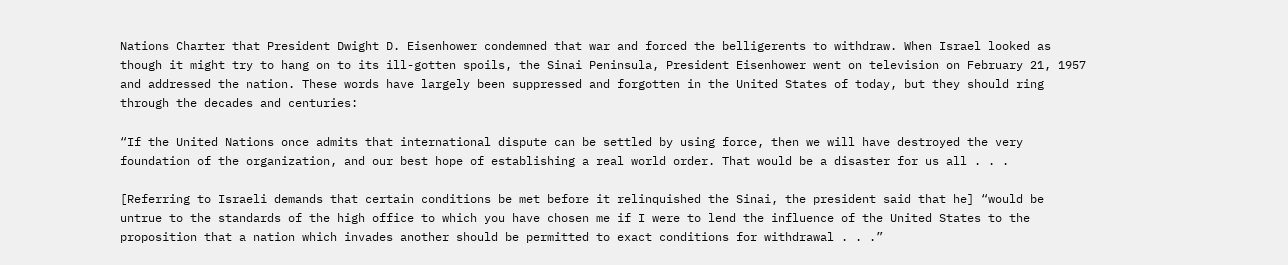Nations Charter that President Dwight D. Eisenhower condemned that war and forced the belligerents to withdraw. When Israel looked as though it might try to hang on to its ill-gotten spoils, the Sinai Peninsula, President Eisenhower went on television on February 21, 1957 and addressed the nation. These words have largely been suppressed and forgotten in the United States of today, but they should ring through the decades and centuries:

“If the United Nations once admits that international dispute can be settled by using force, then we will have destroyed the very foundation of the organization, and our best hope of establishing a real world order. That would be a disaster for us all . . .

[Referring to Israeli demands that certain conditions be met before it relinquished the Sinai, the president said that he] “would be untrue to the standards of the high office to which you have chosen me if I were to lend the influence of the United States to the proposition that a nation which invades another should be permitted to exact conditions for withdrawal . . .”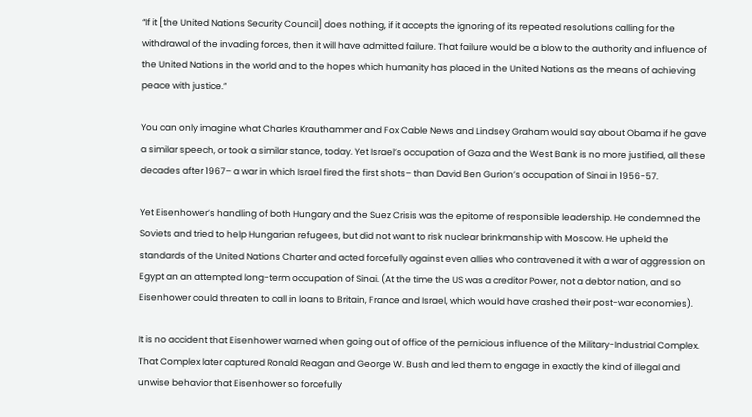“If it [the United Nations Security Council] does nothing, if it accepts the ignoring of its repeated resolutions calling for the withdrawal of the invading forces, then it will have admitted failure. That failure would be a blow to the authority and influence of the United Nations in the world and to the hopes which humanity has placed in the United Nations as the means of achieving peace with justice.”

You can only imagine what Charles Krauthammer and Fox Cable News and Lindsey Graham would say about Obama if he gave a similar speech, or took a similar stance, today. Yet Israel’s occupation of Gaza and the West Bank is no more justified, all these decades after 1967– a war in which Israel fired the first shots– than David Ben Gurion’s occupation of Sinai in 1956-57.

Yet Eisenhower’s handling of both Hungary and the Suez Crisis was the epitome of responsible leadership. He condemned the Soviets and tried to help Hungarian refugees, but did not want to risk nuclear brinkmanship with Moscow. He upheld the standards of the United Nations Charter and acted forcefully against even allies who contravened it with a war of aggression on Egypt an an attempted long-term occupation of Sinai. (At the time the US was a creditor Power, not a debtor nation, and so Eisenhower could threaten to call in loans to Britain, France and Israel, which would have crashed their post-war economies).

It is no accident that Eisenhower warned when going out of office of the pernicious influence of the Military-Industrial Complex. That Complex later captured Ronald Reagan and George W. Bush and led them to engage in exactly the kind of illegal and unwise behavior that Eisenhower so forcefully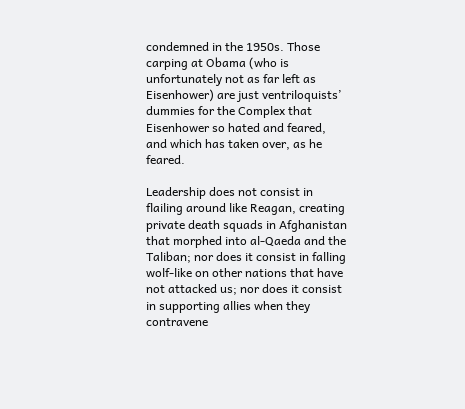condemned in the 1950s. Those carping at Obama (who is unfortunately not as far left as Eisenhower) are just ventriloquists’ dummies for the Complex that Eisenhower so hated and feared, and which has taken over, as he feared.

Leadership does not consist in flailing around like Reagan, creating private death squads in Afghanistan that morphed into al-Qaeda and the Taliban; nor does it consist in falling wolf-like on other nations that have not attacked us; nor does it consist in supporting allies when they contravene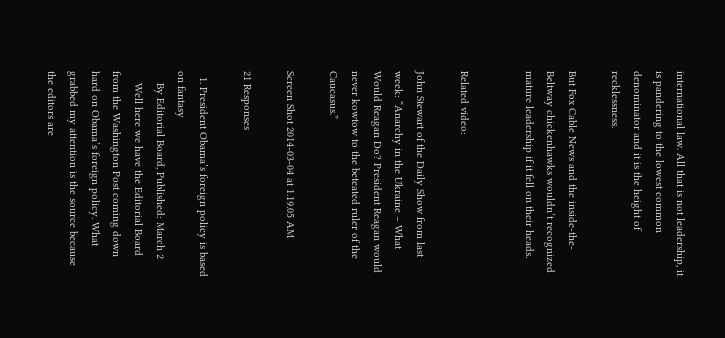international law. All that is not leadership, it is pandering to the lowest common denominator and it is the height of recklessness.

But Fox Cable News and the inside-the-Beltway chickenhawks wouldn’t recognized mature leadership if it fell on their heads.


Related video:

John Stewart of the Daily Show from last week: “Anarchy in the Ukraine – What Would Reagan Do? President Reagan would never kowtow to the beteated ruler of the Caucasus.”

Screen Shot 2014-03-04 at 1.19.05 AM

21 Responses

  1. President Obama’s foreign policy is based on fantasy
    By Editorial Board, Published: March 2
    Well here we have the Editorial Board from the Washington Post coming down hard on Obama’s foreign policy. What grabbed my attention is the source because the editors are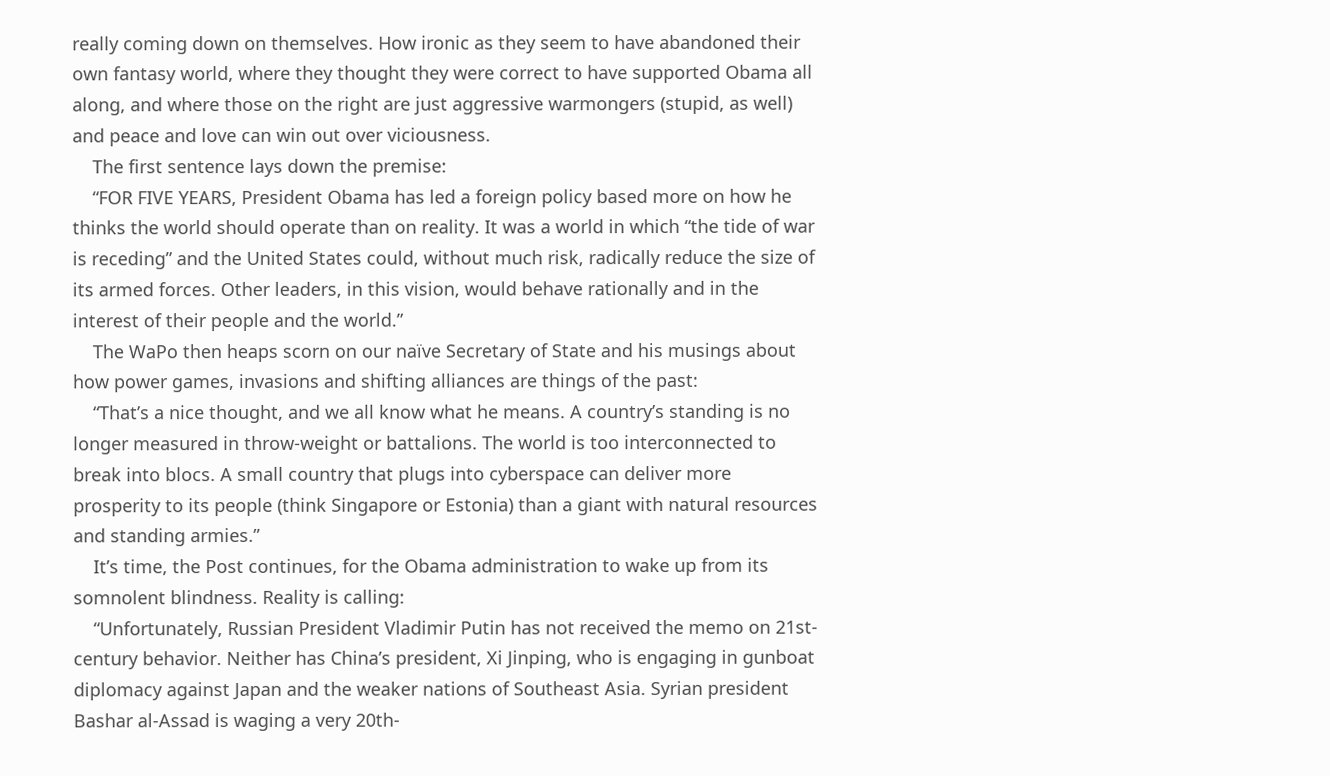really coming down on themselves. How ironic as they seem to have abandoned their own fantasy world, where they thought they were correct to have supported Obama all along, and where those on the right are just aggressive warmongers (stupid, as well) and peace and love can win out over viciousness.
    The first sentence lays down the premise:
    “FOR FIVE YEARS, President Obama has led a foreign policy based more on how he thinks the world should operate than on reality. It was a world in which “the tide of war is receding” and the United States could, without much risk, radically reduce the size of its armed forces. Other leaders, in this vision, would behave rationally and in the interest of their people and the world.”
    The WaPo then heaps scorn on our naïve Secretary of State and his musings about how power games, invasions and shifting alliances are things of the past:
    “That’s a nice thought, and we all know what he means. A country’s standing is no longer measured in throw-weight or battalions. The world is too interconnected to break into blocs. A small country that plugs into cyberspace can deliver more prosperity to its people (think Singapore or Estonia) than a giant with natural resources and standing armies.”
    It’s time, the Post continues, for the Obama administration to wake up from its somnolent blindness. Reality is calling:
    “Unfortunately, Russian President Vladimir Putin has not received the memo on 21st-century behavior. Neither has China’s president, Xi Jinping, who is engaging in gunboat diplomacy against Japan and the weaker nations of Southeast Asia. Syrian president Bashar al-Assad is waging a very 20th-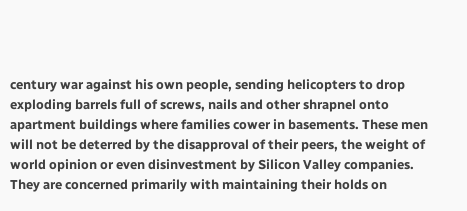century war against his own people, sending helicopters to drop exploding barrels full of screws, nails and other shrapnel onto apartment buildings where families cower in basements. These men will not be deterred by the disapproval of their peers, the weight of world opinion or even disinvestment by Silicon Valley companies. They are concerned primarily with maintaining their holds on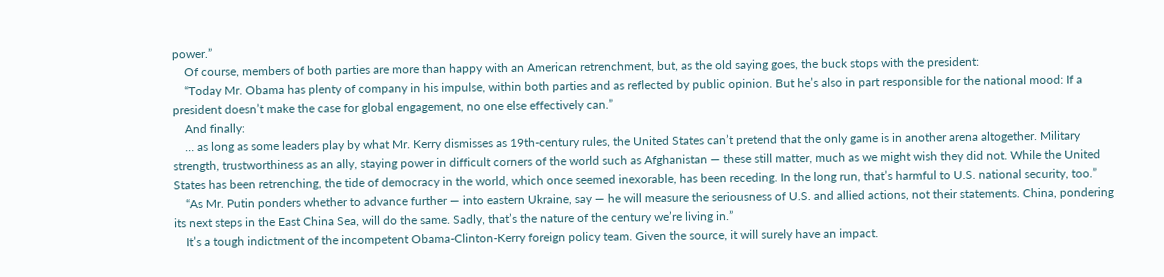power.”
    Of course, members of both parties are more than happy with an American retrenchment, but, as the old saying goes, the buck stops with the president:
    “Today Mr. Obama has plenty of company in his impulse, within both parties and as reflected by public opinion. But he’s also in part responsible for the national mood: If a president doesn’t make the case for global engagement, no one else effectively can.”
    And finally:
    … as long as some leaders play by what Mr. Kerry dismisses as 19th-century rules, the United States can’t pretend that the only game is in another arena altogether. Military strength, trustworthiness as an ally, staying power in difficult corners of the world such as Afghanistan — these still matter, much as we might wish they did not. While the United States has been retrenching, the tide of democracy in the world, which once seemed inexorable, has been receding. In the long run, that’s harmful to U.S. national security, too.”
    “As Mr. Putin ponders whether to advance further — into eastern Ukraine, say — he will measure the seriousness of U.S. and allied actions, not their statements. China, pondering its next steps in the East China Sea, will do the same. Sadly, that’s the nature of the century we’re living in.”
    It’s a tough indictment of the incompetent Obama-Clinton-Kerry foreign policy team. Given the source, it will surely have an impact.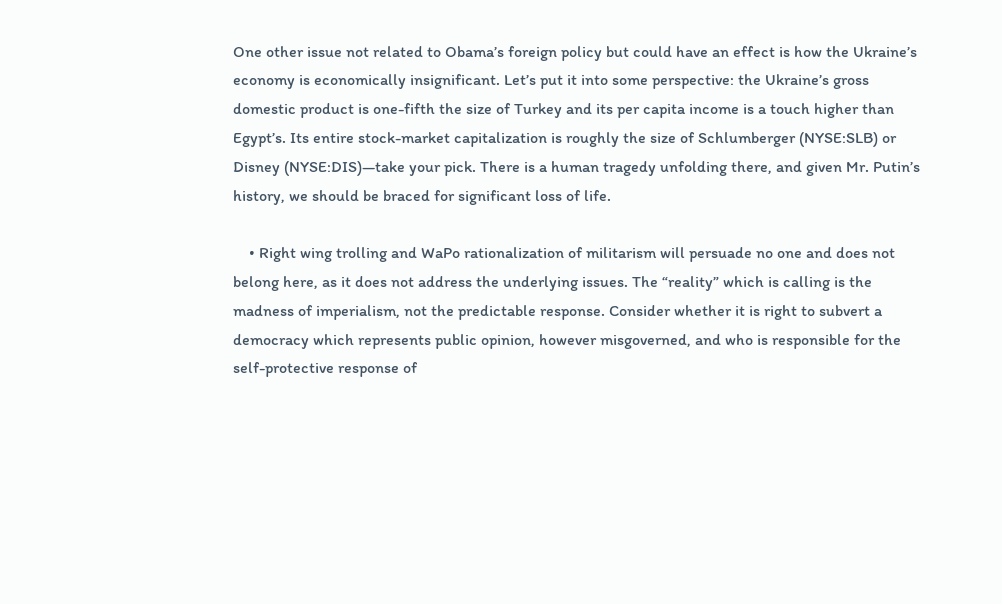One other issue not related to Obama’s foreign policy but could have an effect is how the Ukraine’s economy is economically insignificant. Let’s put it into some perspective: the Ukraine’s gross domestic product is one-fifth the size of Turkey and its per capita income is a touch higher than Egypt’s. Its entire stock-market capitalization is roughly the size of Schlumberger (NYSE:SLB) or Disney (NYSE:DIS)—take your pick. There is a human tragedy unfolding there, and given Mr. Putin’s history, we should be braced for significant loss of life.

    • Right wing trolling and WaPo rationalization of militarism will persuade no one and does not belong here, as it does not address the underlying issues. The “reality” which is calling is the madness of imperialism, not the predictable response. Consider whether it is right to subvert a democracy which represents public opinion, however misgoverned, and who is responsible for the self-protective response of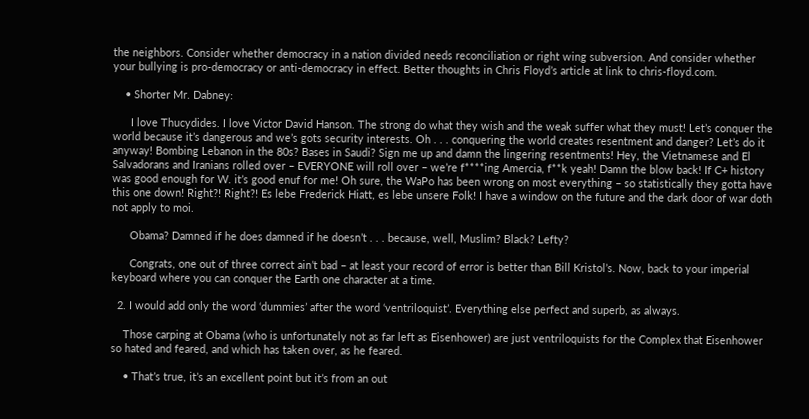the neighbors. Consider whether democracy in a nation divided needs reconciliation or right wing subversion. And consider whether your bullying is pro-democracy or anti-democracy in effect. Better thoughts in Chris Floyd’s article at link to chris-floyd.com.

    • Shorter Mr. Dabney:

      I love Thucydides. I love Victor David Hanson. The strong do what they wish and the weak suffer what they must! Let’s conquer the world because it’s dangerous and we’s gots security interests. Oh . . . conquering the world creates resentment and danger? Let’s do it anyway! Bombing Lebanon in the 80s? Bases in Saudi? Sign me up and damn the lingering resentments! Hey, the Vietnamese and El Salvadorans and Iranians rolled over – EVERYONE will roll over – we’re f****ing Amercia, f**k yeah! Damn the blow back! If C+ history was good enough for W. it’s good enuf for me! Oh sure, the WaPo has been wrong on most everything – so statistically they gotta have this one down! Right?! Right?! Es lebe Frederick Hiatt, es lebe unsere Folk! I have a window on the future and the dark door of war doth not apply to moi.

      Obama? Damned if he does damned if he doesn’t . . . because, well, Muslim? Black? Lefty?

      Congrats, one out of three correct ain’t bad – at least your record of error is better than Bill Kristol’s. Now, back to your imperial keyboard where you can conquer the Earth one character at a time.

  2. I would add only the word ‘dummies’ after the word ‘ventriloquist’. Everything else perfect and superb, as always.

    Those carping at Obama (who is unfortunately not as far left as Eisenhower) are just ventriloquists for the Complex that Eisenhower so hated and feared, and which has taken over, as he feared.

    • That’s true, it’s an excellent point but it’s from an out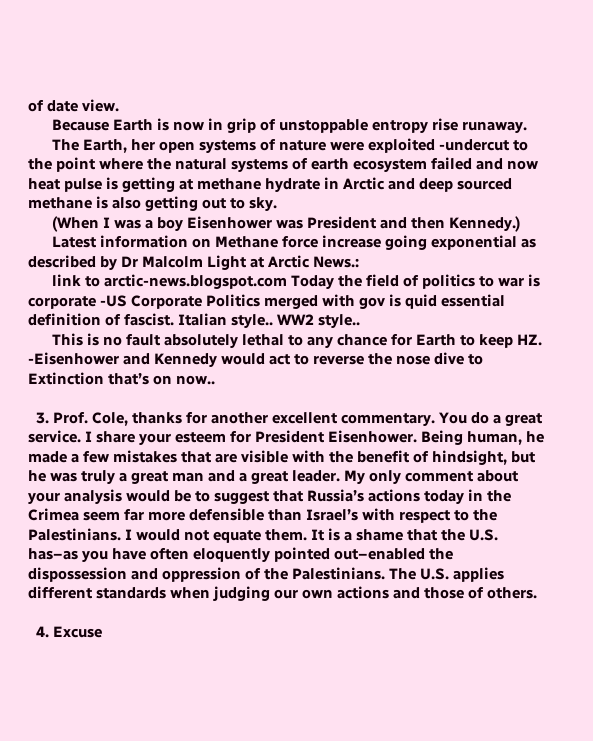of date view.
      Because Earth is now in grip of unstoppable entropy rise runaway.
      The Earth, her open systems of nature were exploited -undercut to the point where the natural systems of earth ecosystem failed and now heat pulse is getting at methane hydrate in Arctic and deep sourced methane is also getting out to sky.
      (When I was a boy Eisenhower was President and then Kennedy.)
      Latest information on Methane force increase going exponential as described by Dr Malcolm Light at Arctic News.:
      link to arctic-news.blogspot.com Today the field of politics to war is corporate -US Corporate Politics merged with gov is quid essential definition of fascist. Italian style.. WW2 style..
      This is no fault absolutely lethal to any chance for Earth to keep HZ. -Eisenhower and Kennedy would act to reverse the nose dive to Extinction that’s on now..

  3. Prof. Cole, thanks for another excellent commentary. You do a great service. I share your esteem for President Eisenhower. Being human, he made a few mistakes that are visible with the benefit of hindsight, but he was truly a great man and a great leader. My only comment about your analysis would be to suggest that Russia’s actions today in the Crimea seem far more defensible than Israel’s with respect to the Palestinians. I would not equate them. It is a shame that the U.S. has–as you have often eloquently pointed out–enabled the dispossession and oppression of the Palestinians. The U.S. applies different standards when judging our own actions and those of others.

  4. Excuse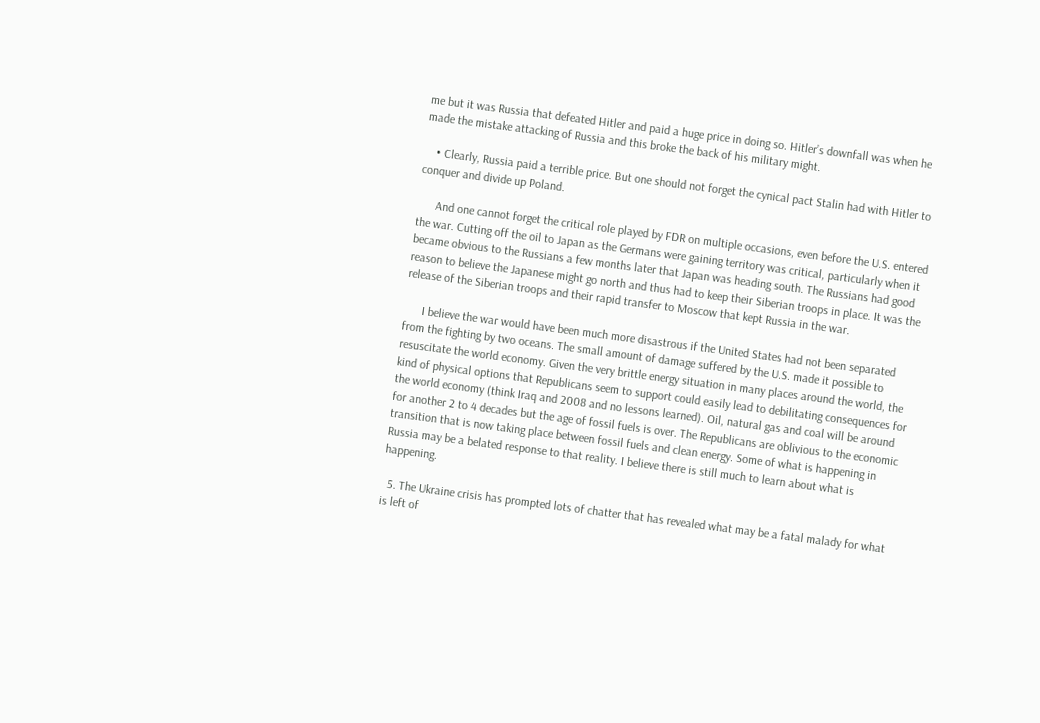me but it was Russia that defeated Hitler and paid a huge price in doing so. Hitler’s downfall was when he made the mistake attacking of Russia and this broke the back of his military might.

    • Clearly, Russia paid a terrible price. But one should not forget the cynical pact Stalin had with Hitler to conquer and divide up Poland.

      And one cannot forget the critical role played by FDR on multiple occasions, even before the U.S. entered the war. Cutting off the oil to Japan as the Germans were gaining territory was critical, particularly when it became obvious to the Russians a few months later that Japan was heading south. The Russians had good reason to believe the Japanese might go north and thus had to keep their Siberian troops in place. It was the release of the Siberian troops and their rapid transfer to Moscow that kept Russia in the war.

      I believe the war would have been much more disastrous if the United States had not been separated from the fighting by two oceans. The small amount of damage suffered by the U.S. made it possible to resuscitate the world economy. Given the very brittle energy situation in many places around the world, the kind of physical options that Republicans seem to support could easily lead to debilitating consequences for the world economy (think Iraq and 2008 and no lessons learned). Oil, natural gas and coal will be around for another 2 to 4 decades but the age of fossil fuels is over. The Republicans are oblivious to the economic transition that is now taking place between fossil fuels and clean energy. Some of what is happening in Russia may be a belated response to that reality. I believe there is still much to learn about what is happening.

  5. The Ukraine crisis has prompted lots of chatter that has revealed what may be a fatal malady for what is left of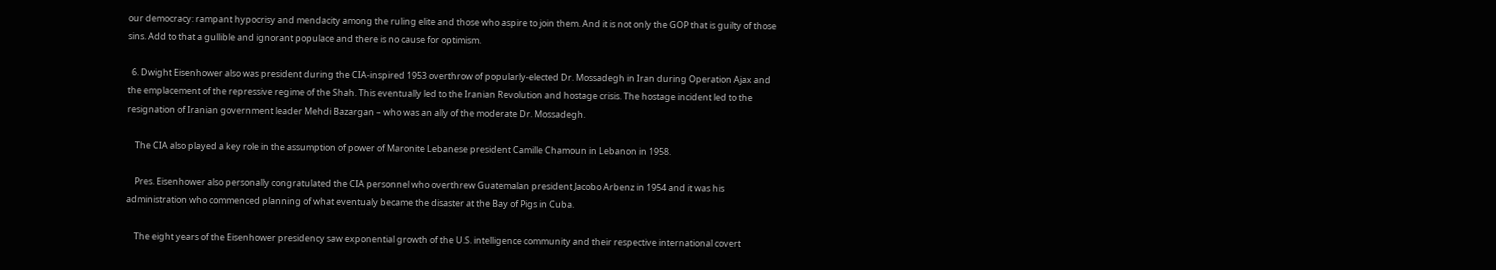our democracy: rampant hypocrisy and mendacity among the ruling elite and those who aspire to join them. And it is not only the GOP that is guilty of those sins. Add to that a gullible and ignorant populace and there is no cause for optimism.

  6. Dwight Eisenhower also was president during the CIA-inspired 1953 overthrow of popularly-elected Dr. Mossadegh in Iran during Operation Ajax and the emplacement of the repressive regime of the Shah. This eventually led to the Iranian Revolution and hostage crisis. The hostage incident led to the resignation of Iranian government leader Mehdi Bazargan – who was an ally of the moderate Dr. Mossadegh.

    The CIA also played a key role in the assumption of power of Maronite Lebanese president Camille Chamoun in Lebanon in 1958.

    Pres. Eisenhower also personally congratulated the CIA personnel who overthrew Guatemalan president Jacobo Arbenz in 1954 and it was his administration who commenced planning of what eventualy became the disaster at the Bay of Pigs in Cuba.

    The eight years of the Eisenhower presidency saw exponential growth of the U.S. intelligence community and their respective international covert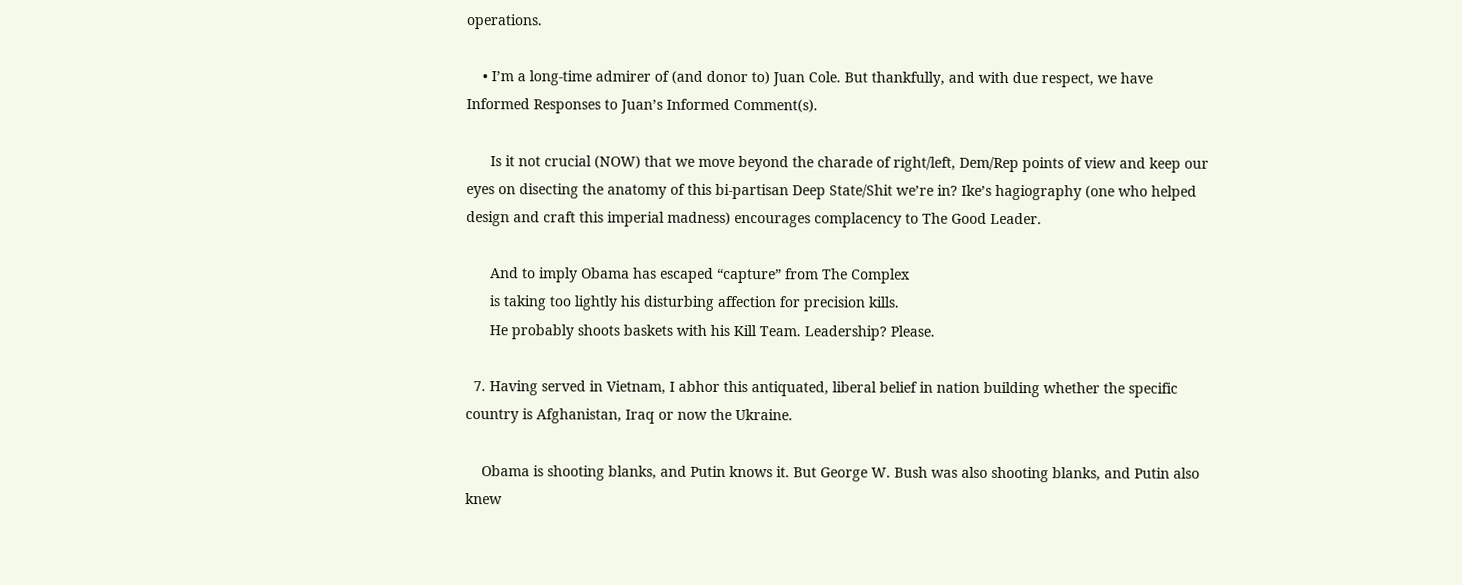operations.

    • I’m a long-time admirer of (and donor to) Juan Cole. But thankfully, and with due respect, we have Informed Responses to Juan’s Informed Comment(s).

      Is it not crucial (NOW) that we move beyond the charade of right/left, Dem/Rep points of view and keep our eyes on disecting the anatomy of this bi-partisan Deep State/Shit we’re in? Ike’s hagiography (one who helped design and craft this imperial madness) encourages complacency to The Good Leader.

      And to imply Obama has escaped “capture” from The Complex
      is taking too lightly his disturbing affection for precision kills.
      He probably shoots baskets with his Kill Team. Leadership? Please.

  7. Having served in Vietnam, I abhor this antiquated, liberal belief in nation building whether the specific country is Afghanistan, Iraq or now the Ukraine.

    Obama is shooting blanks, and Putin knows it. But George W. Bush was also shooting blanks, and Putin also knew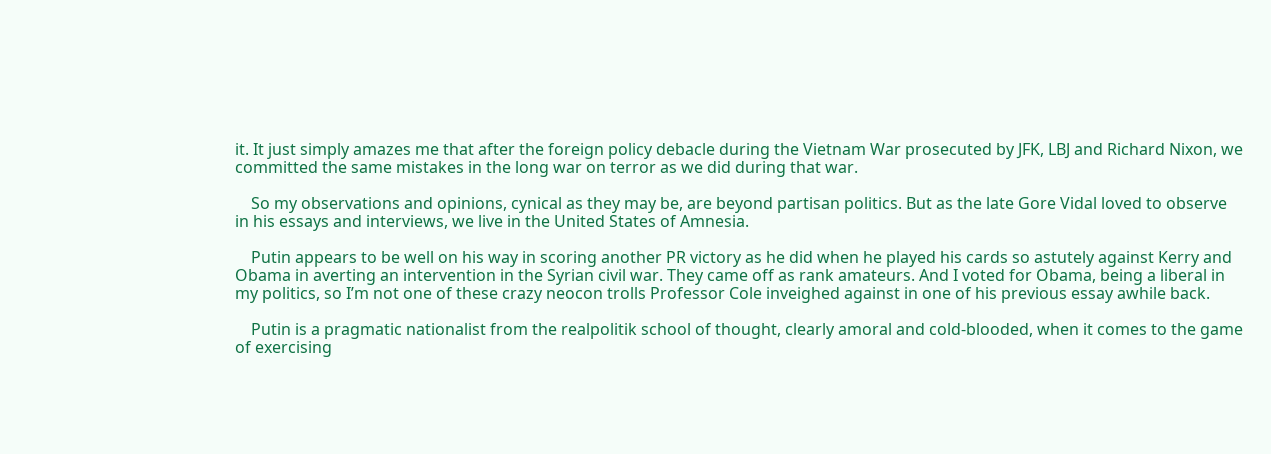it. It just simply amazes me that after the foreign policy debacle during the Vietnam War prosecuted by JFK, LBJ and Richard Nixon, we committed the same mistakes in the long war on terror as we did during that war.

    So my observations and opinions, cynical as they may be, are beyond partisan politics. But as the late Gore Vidal loved to observe in his essays and interviews, we live in the United States of Amnesia.

    Putin appears to be well on his way in scoring another PR victory as he did when he played his cards so astutely against Kerry and Obama in averting an intervention in the Syrian civil war. They came off as rank amateurs. And I voted for Obama, being a liberal in my politics, so I’m not one of these crazy neocon trolls Professor Cole inveighed against in one of his previous essay awhile back.

    Putin is a pragmatic nationalist from the realpolitik school of thought, clearly amoral and cold-blooded, when it comes to the game of exercising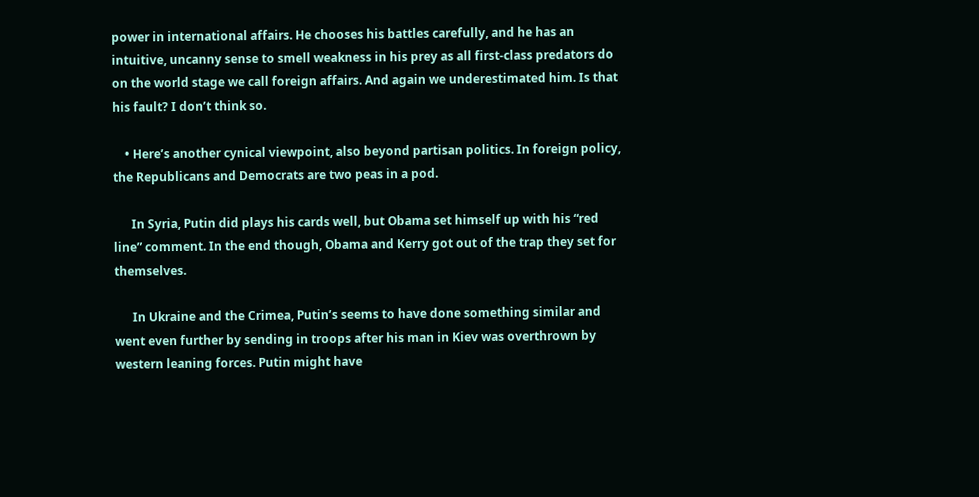power in international affairs. He chooses his battles carefully, and he has an intuitive, uncanny sense to smell weakness in his prey as all first-class predators do on the world stage we call foreign affairs. And again we underestimated him. Is that his fault? I don’t think so.

    • Here’s another cynical viewpoint, also beyond partisan politics. In foreign policy, the Republicans and Democrats are two peas in a pod.

      In Syria, Putin did plays his cards well, but Obama set himself up with his “red line” comment. In the end though, Obama and Kerry got out of the trap they set for themselves.

      In Ukraine and the Crimea, Putin’s seems to have done something similar and went even further by sending in troops after his man in Kiev was overthrown by western leaning forces. Putin might have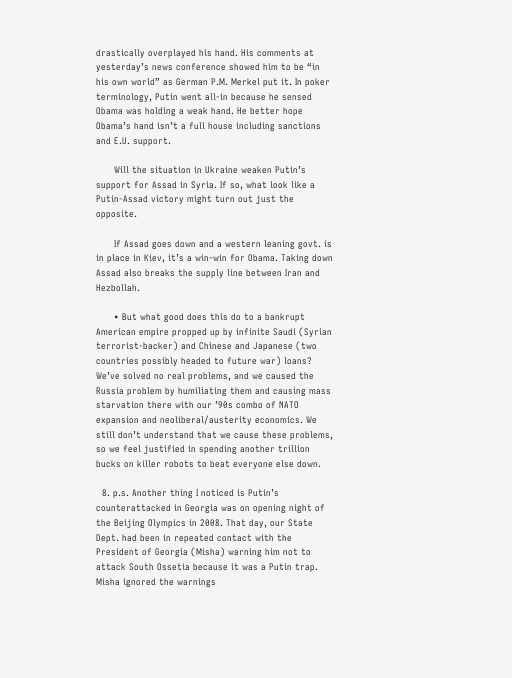drastically overplayed his hand. His comments at yesterday’s news conference showed him to be “in his own world” as German P.M. Merkel put it. In poker terminology, Putin went all-in because he sensed Obama was holding a weak hand. He better hope Obama’s hand isn’t a full house including sanctions and E.U. support.

      Will the situation in Ukraine weaken Putin’s support for Assad in Syria. If so, what look like a Putin-Assad victory might turn out just the opposite.

      If Assad goes down and a western leaning govt. is in place in Kiev, it’s a win-win for Obama. Taking down Assad also breaks the supply line between Iran and Hezbollah.

      • But what good does this do to a bankrupt American empire propped up by infinite Saudi (Syrian terrorist-backer) and Chinese and Japanese (two countries possibly headed to future war) loans? We’ve solved no real problems, and we caused the Russia problem by humiliating them and causing mass starvation there with our ’90s combo of NATO expansion and neoliberal/austerity economics. We still don’t understand that we cause these problems, so we feel justified in spending another trillion bucks on killer robots to beat everyone else down.

  8. p.s. Another thing I noticed is Putin’s counterattacked in Georgia was on opening night of the Beijing Olympics in 2008. That day, our State Dept. had been in repeated contact with the President of Georgia (Misha) warning him not to attack South Ossetia because it was a Putin trap. Misha ignored the warnings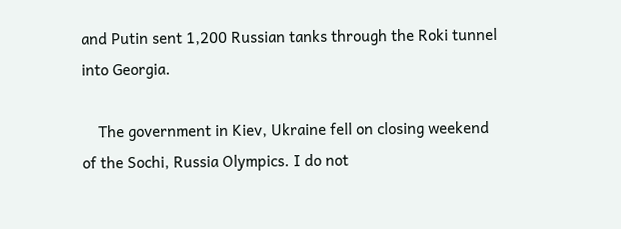and Putin sent 1,200 Russian tanks through the Roki tunnel into Georgia.

    The government in Kiev, Ukraine fell on closing weekend of the Sochi, Russia Olympics. I do not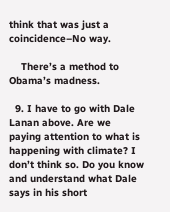think that was just a coincidence–No way.

    There’s a method to Obama’s madness.

  9. I have to go with Dale Lanan above. Are we paying attention to what is happening with climate? I don’t think so. Do you know and understand what Dale says in his short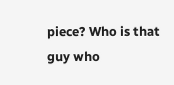piece? Who is that guy who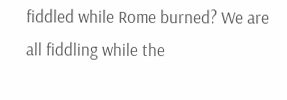fiddled while Rome burned? We are all fiddling while the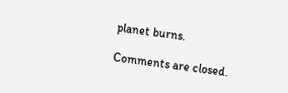planet burns.

Comments are closed.